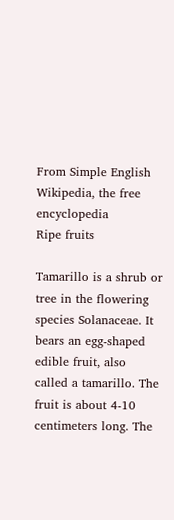From Simple English Wikipedia, the free encyclopedia
Ripe fruits

Tamarillo is a shrub or tree in the flowering species Solanaceae. It bears an egg-shaped edible fruit, also called a tamarillo. The fruit is about 4-10 centimeters long. The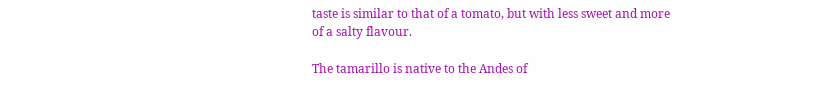taste is similar to that of a tomato, but with less sweet and more of a salty flavour.

The tamarillo is native to the Andes of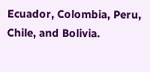Ecuador, Colombia, Peru, Chile, and Bolivia.